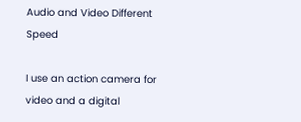Audio and Video Different Speed

I use an action camera for video and a digital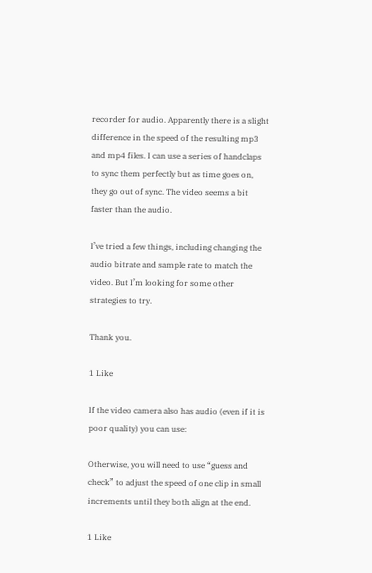recorder for audio. Apparently there is a slight difference in the speed of the resulting mp3 and mp4 files. I can use a series of handclaps to sync them perfectly but as time goes on, they go out of sync. The video seems a bit faster than the audio.

I’ve tried a few things, including changing the audio bitrate and sample rate to match the video. But I’m looking for some other strategies to try.

Thank you.

1 Like

If the video camera also has audio (even if it is poor quality) you can use:

Otherwise, you will need to use “guess and check” to adjust the speed of one clip in small increments until they both align at the end.

1 Like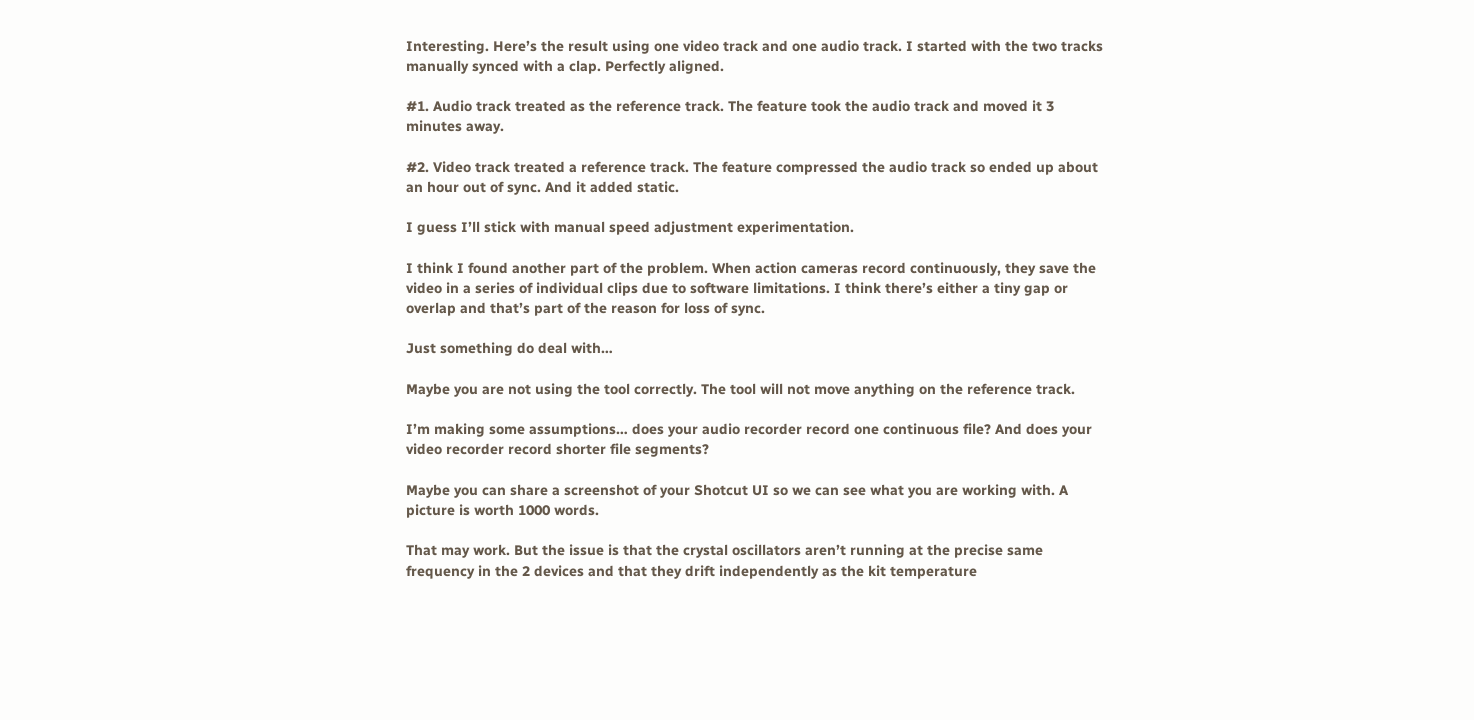Interesting. Here’s the result using one video track and one audio track. I started with the two tracks manually synced with a clap. Perfectly aligned.

#1. Audio track treated as the reference track. The feature took the audio track and moved it 3 minutes away.

#2. Video track treated a reference track. The feature compressed the audio track so ended up about an hour out of sync. And it added static.

I guess I’ll stick with manual speed adjustment experimentation.

I think I found another part of the problem. When action cameras record continuously, they save the video in a series of individual clips due to software limitations. I think there’s either a tiny gap or overlap and that’s part of the reason for loss of sync.

Just something do deal with…

Maybe you are not using the tool correctly. The tool will not move anything on the reference track.

I’m making some assumptions… does your audio recorder record one continuous file? And does your video recorder record shorter file segments?

Maybe you can share a screenshot of your Shotcut UI so we can see what you are working with. A picture is worth 1000 words.

That may work. But the issue is that the crystal oscillators aren’t running at the precise same frequency in the 2 devices and that they drift independently as the kit temperature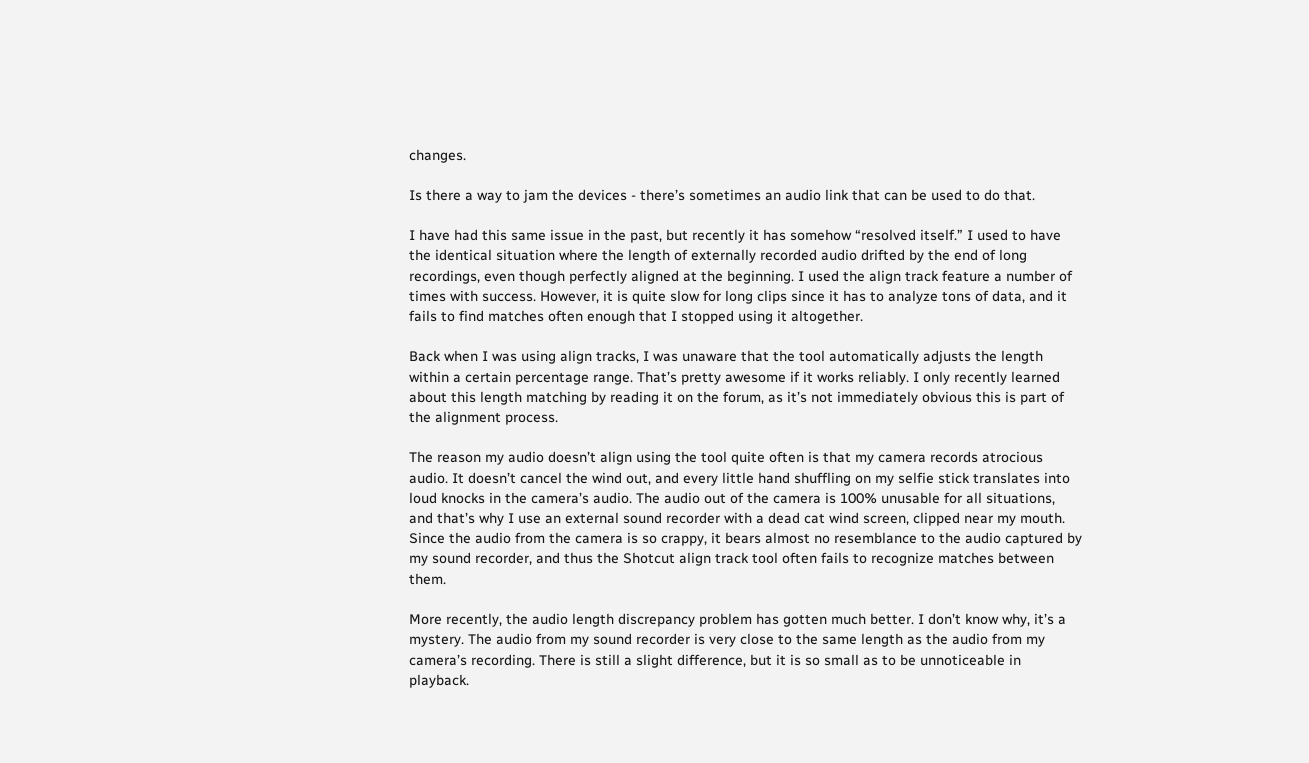changes.

Is there a way to jam the devices - there’s sometimes an audio link that can be used to do that.

I have had this same issue in the past, but recently it has somehow “resolved itself.” I used to have the identical situation where the length of externally recorded audio drifted by the end of long recordings, even though perfectly aligned at the beginning. I used the align track feature a number of times with success. However, it is quite slow for long clips since it has to analyze tons of data, and it fails to find matches often enough that I stopped using it altogether.

Back when I was using align tracks, I was unaware that the tool automatically adjusts the length within a certain percentage range. That’s pretty awesome if it works reliably. I only recently learned about this length matching by reading it on the forum, as it’s not immediately obvious this is part of the alignment process.

The reason my audio doesn’t align using the tool quite often is that my camera records atrocious audio. It doesn’t cancel the wind out, and every little hand shuffling on my selfie stick translates into loud knocks in the camera’s audio. The audio out of the camera is 100% unusable for all situations, and that’s why I use an external sound recorder with a dead cat wind screen, clipped near my mouth. Since the audio from the camera is so crappy, it bears almost no resemblance to the audio captured by my sound recorder, and thus the Shotcut align track tool often fails to recognize matches between them.

More recently, the audio length discrepancy problem has gotten much better. I don’t know why, it’s a mystery. The audio from my sound recorder is very close to the same length as the audio from my camera’s recording. There is still a slight difference, but it is so small as to be unnoticeable in playback.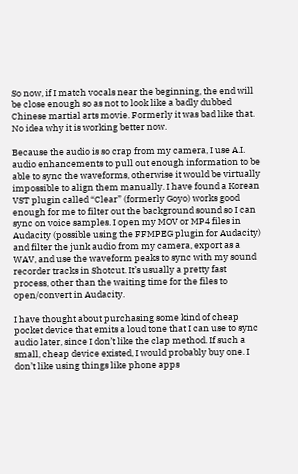So now, if I match vocals near the beginning, the end will be close enough so as not to look like a badly dubbed Chinese martial arts movie. Formerly it was bad like that. No idea why it is working better now.

Because the audio is so crap from my camera, I use A.I. audio enhancements to pull out enough information to be able to sync the waveforms, otherwise it would be virtually impossible to align them manually. I have found a Korean VST plugin called “Clear” (formerly Goyo) works good enough for me to filter out the background sound so I can sync on voice samples. I open my MOV or MP4 files in Audacity (possible using the FFMPEG plugin for Audacity) and filter the junk audio from my camera, export as a WAV, and use the waveform peaks to sync with my sound recorder tracks in Shotcut. It’s usually a pretty fast process, other than the waiting time for the files to open/convert in Audacity.

I have thought about purchasing some kind of cheap pocket device that emits a loud tone that I can use to sync audio later, since I don’t like the clap method. If such a small, cheap device existed, I would probably buy one. I don’t like using things like phone apps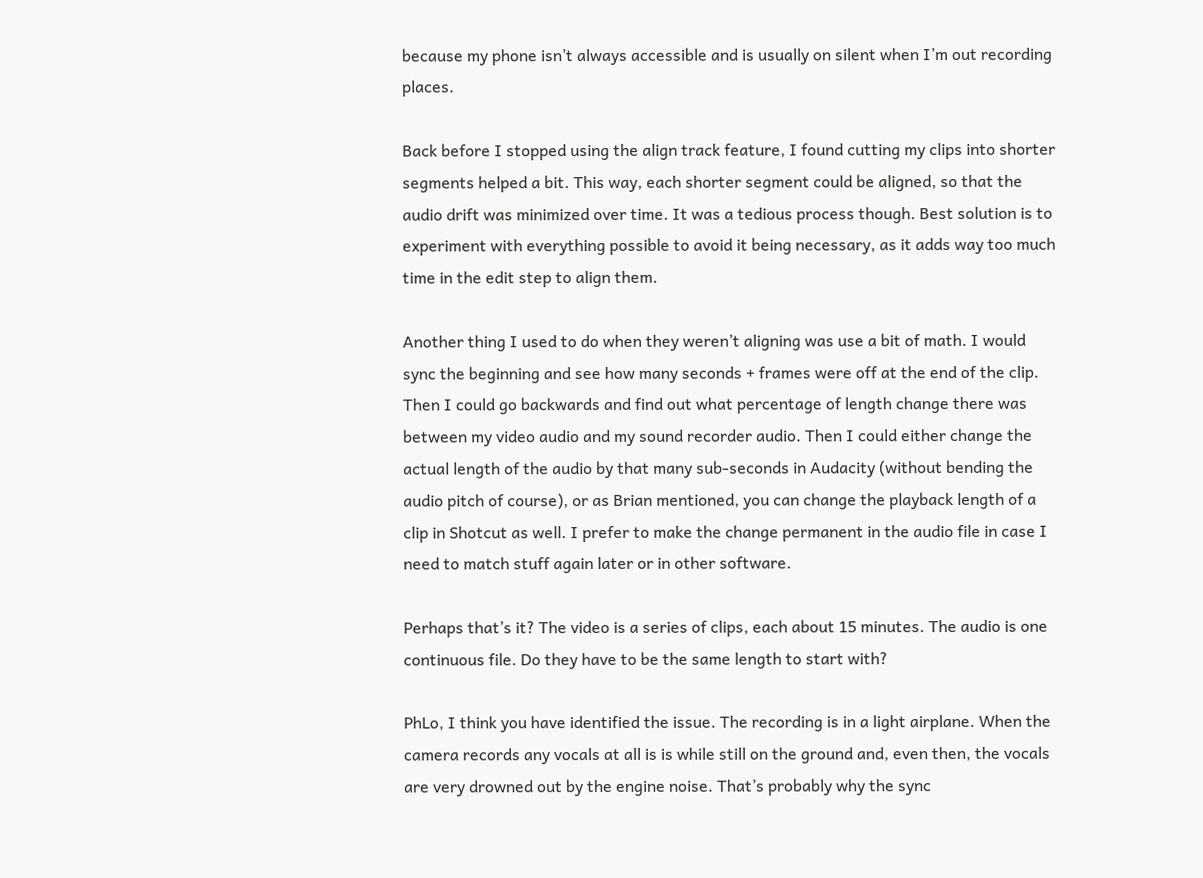because my phone isn’t always accessible and is usually on silent when I’m out recording places.

Back before I stopped using the align track feature, I found cutting my clips into shorter segments helped a bit. This way, each shorter segment could be aligned, so that the audio drift was minimized over time. It was a tedious process though. Best solution is to experiment with everything possible to avoid it being necessary, as it adds way too much time in the edit step to align them.

Another thing I used to do when they weren’t aligning was use a bit of math. I would sync the beginning and see how many seconds + frames were off at the end of the clip. Then I could go backwards and find out what percentage of length change there was between my video audio and my sound recorder audio. Then I could either change the actual length of the audio by that many sub-seconds in Audacity (without bending the audio pitch of course), or as Brian mentioned, you can change the playback length of a clip in Shotcut as well. I prefer to make the change permanent in the audio file in case I need to match stuff again later or in other software.

Perhaps that’s it? The video is a series of clips, each about 15 minutes. The audio is one continuous file. Do they have to be the same length to start with?

PhLo, I think you have identified the issue. The recording is in a light airplane. When the camera records any vocals at all is is while still on the ground and, even then, the vocals are very drowned out by the engine noise. That’s probably why the sync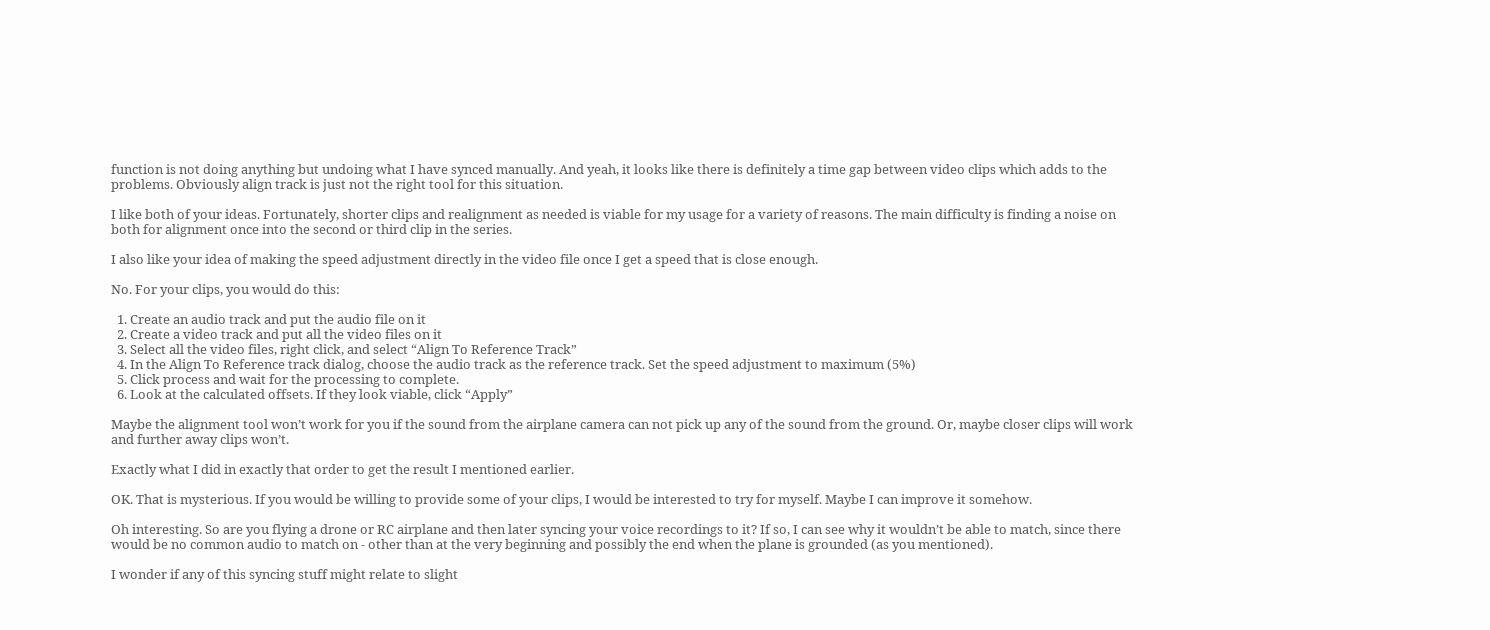function is not doing anything but undoing what I have synced manually. And yeah, it looks like there is definitely a time gap between video clips which adds to the problems. Obviously align track is just not the right tool for this situation.

I like both of your ideas. Fortunately, shorter clips and realignment as needed is viable for my usage for a variety of reasons. The main difficulty is finding a noise on both for alignment once into the second or third clip in the series.

I also like your idea of making the speed adjustment directly in the video file once I get a speed that is close enough.

No. For your clips, you would do this:

  1. Create an audio track and put the audio file on it
  2. Create a video track and put all the video files on it
  3. Select all the video files, right click, and select “Align To Reference Track”
  4. In the Align To Reference track dialog, choose the audio track as the reference track. Set the speed adjustment to maximum (5%)
  5. Click process and wait for the processing to complete.
  6. Look at the calculated offsets. If they look viable, click “Apply”

Maybe the alignment tool won’t work for you if the sound from the airplane camera can not pick up any of the sound from the ground. Or, maybe closer clips will work and further away clips won’t.

Exactly what I did in exactly that order to get the result I mentioned earlier.

OK. That is mysterious. If you would be willing to provide some of your clips, I would be interested to try for myself. Maybe I can improve it somehow.

Oh interesting. So are you flying a drone or RC airplane and then later syncing your voice recordings to it? If so, I can see why it wouldn’t be able to match, since there would be no common audio to match on - other than at the very beginning and possibly the end when the plane is grounded (as you mentioned).

I wonder if any of this syncing stuff might relate to slight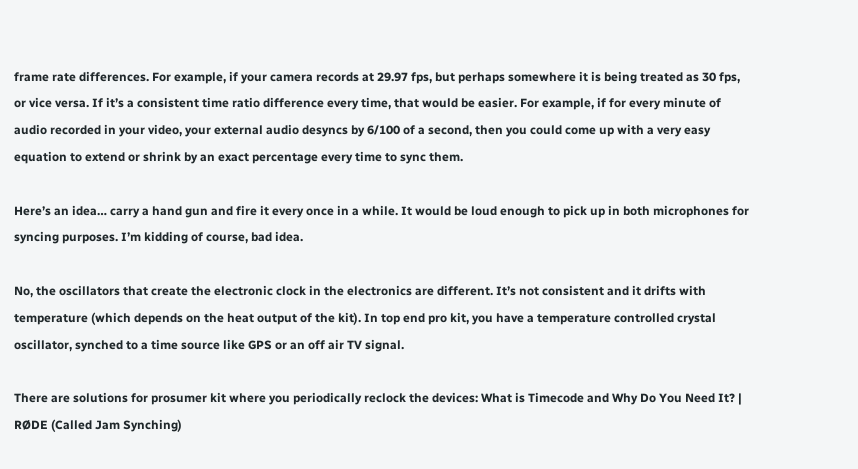frame rate differences. For example, if your camera records at 29.97 fps, but perhaps somewhere it is being treated as 30 fps, or vice versa. If it’s a consistent time ratio difference every time, that would be easier. For example, if for every minute of audio recorded in your video, your external audio desyncs by 6/100 of a second, then you could come up with a very easy equation to extend or shrink by an exact percentage every time to sync them.

Here’s an idea… carry a hand gun and fire it every once in a while. It would be loud enough to pick up in both microphones for syncing purposes. I’m kidding of course, bad idea.

No, the oscillators that create the electronic clock in the electronics are different. It’s not consistent and it drifts with temperature (which depends on the heat output of the kit). In top end pro kit, you have a temperature controlled crystal oscillator, synched to a time source like GPS or an off air TV signal.

There are solutions for prosumer kit where you periodically reclock the devices: What is Timecode and Why Do You Need It? | RØDE (Called Jam Synching)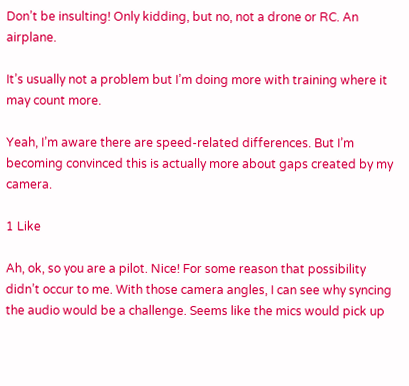Don’t be insulting! Only kidding, but no, not a drone or RC. An airplane.

It’s usually not a problem but I’m doing more with training where it may count more.

Yeah, I’m aware there are speed-related differences. But I’m becoming convinced this is actually more about gaps created by my camera.

1 Like

Ah, ok, so you are a pilot. Nice! For some reason that possibility didn’t occur to me. With those camera angles, I can see why syncing the audio would be a challenge. Seems like the mics would pick up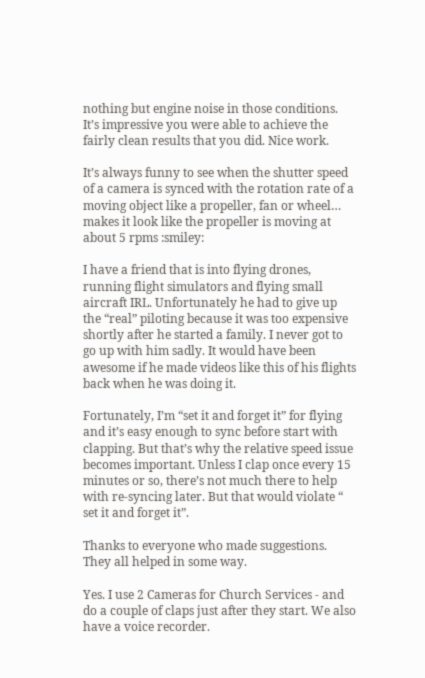nothing but engine noise in those conditions. It’s impressive you were able to achieve the fairly clean results that you did. Nice work.

It’s always funny to see when the shutter speed of a camera is synced with the rotation rate of a moving object like a propeller, fan or wheel… makes it look like the propeller is moving at about 5 rpms :smiley:

I have a friend that is into flying drones, running flight simulators and flying small aircraft IRL. Unfortunately he had to give up the “real” piloting because it was too expensive shortly after he started a family. I never got to go up with him sadly. It would have been awesome if he made videos like this of his flights back when he was doing it.

Fortunately, I’m “set it and forget it” for flying and it’s easy enough to sync before start with clapping. But that’s why the relative speed issue becomes important. Unless I clap once every 15 minutes or so, there’s not much there to help with re-syncing later. But that would violate “ set it and forget it”.

Thanks to everyone who made suggestions. They all helped in some way.

Yes. I use 2 Cameras for Church Services - and do a couple of claps just after they start. We also have a voice recorder.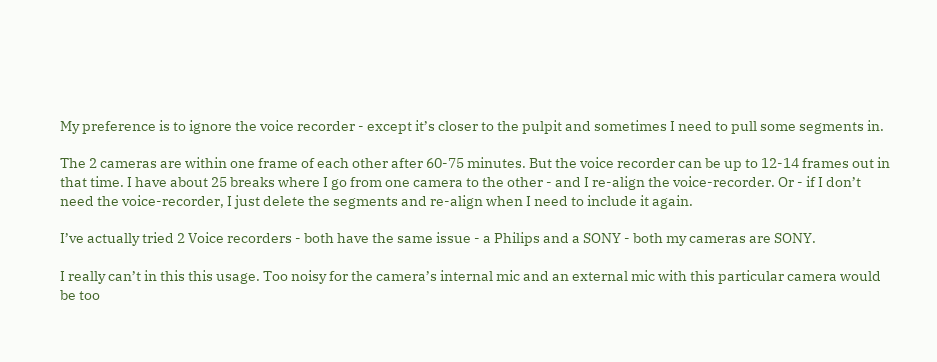My preference is to ignore the voice recorder - except it’s closer to the pulpit and sometimes I need to pull some segments in.

The 2 cameras are within one frame of each other after 60-75 minutes. But the voice recorder can be up to 12-14 frames out in that time. I have about 25 breaks where I go from one camera to the other - and I re-align the voice-recorder. Or - if I don’t need the voice-recorder, I just delete the segments and re-align when I need to include it again.

I’ve actually tried 2 Voice recorders - both have the same issue - a Philips and a SONY - both my cameras are SONY.

I really can’t in this this usage. Too noisy for the camera’s internal mic and an external mic with this particular camera would be too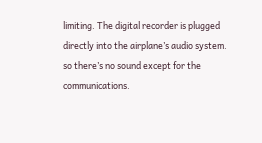limiting. The digital recorder is plugged directly into the airplane’s audio system. so there’s no sound except for the communications.